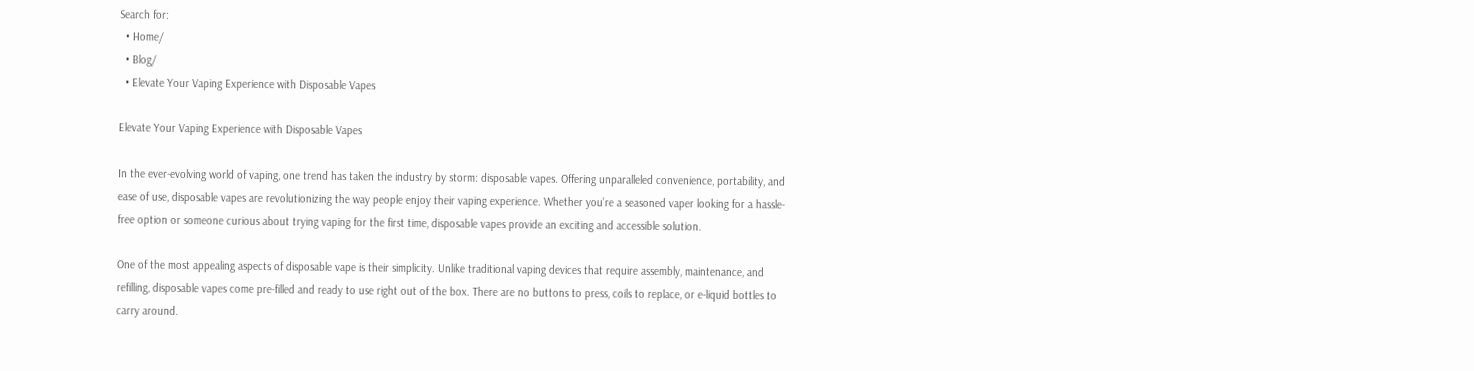Search for:
  • Home/
  • Blog/
  • Elevate Your Vaping Experience with Disposable Vapes

Elevate Your Vaping Experience with Disposable Vapes

In the ever-evolving world of vaping, one trend has taken the industry by storm: disposable vapes. Offering unparalleled convenience, portability, and ease of use, disposable vapes are revolutionizing the way people enjoy their vaping experience. Whether you’re a seasoned vaper looking for a hassle-free option or someone curious about trying vaping for the first time, disposable vapes provide an exciting and accessible solution.

One of the most appealing aspects of disposable vape is their simplicity. Unlike traditional vaping devices that require assembly, maintenance, and refilling, disposable vapes come pre-filled and ready to use right out of the box. There are no buttons to press, coils to replace, or e-liquid bottles to carry around.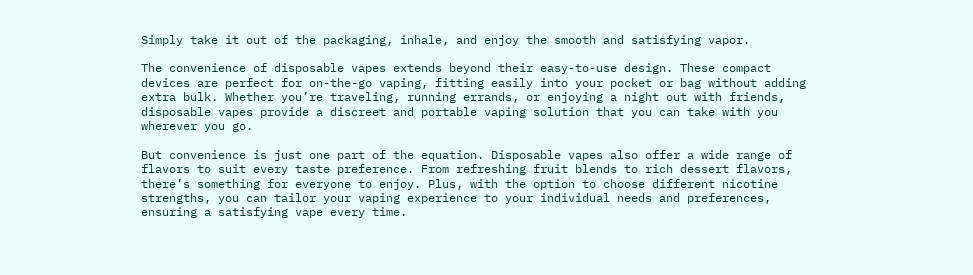Simply take it out of the packaging, inhale, and enjoy the smooth and satisfying vapor.

The convenience of disposable vapes extends beyond their easy-to-use design. These compact devices are perfect for on-the-go vaping, fitting easily into your pocket or bag without adding extra bulk. Whether you’re traveling, running errands, or enjoying a night out with friends, disposable vapes provide a discreet and portable vaping solution that you can take with you wherever you go.

But convenience is just one part of the equation. Disposable vapes also offer a wide range of flavors to suit every taste preference. From refreshing fruit blends to rich dessert flavors, there’s something for everyone to enjoy. Plus, with the option to choose different nicotine strengths, you can tailor your vaping experience to your individual needs and preferences, ensuring a satisfying vape every time.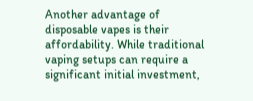Another advantage of disposable vapes is their affordability. While traditional vaping setups can require a significant initial investment,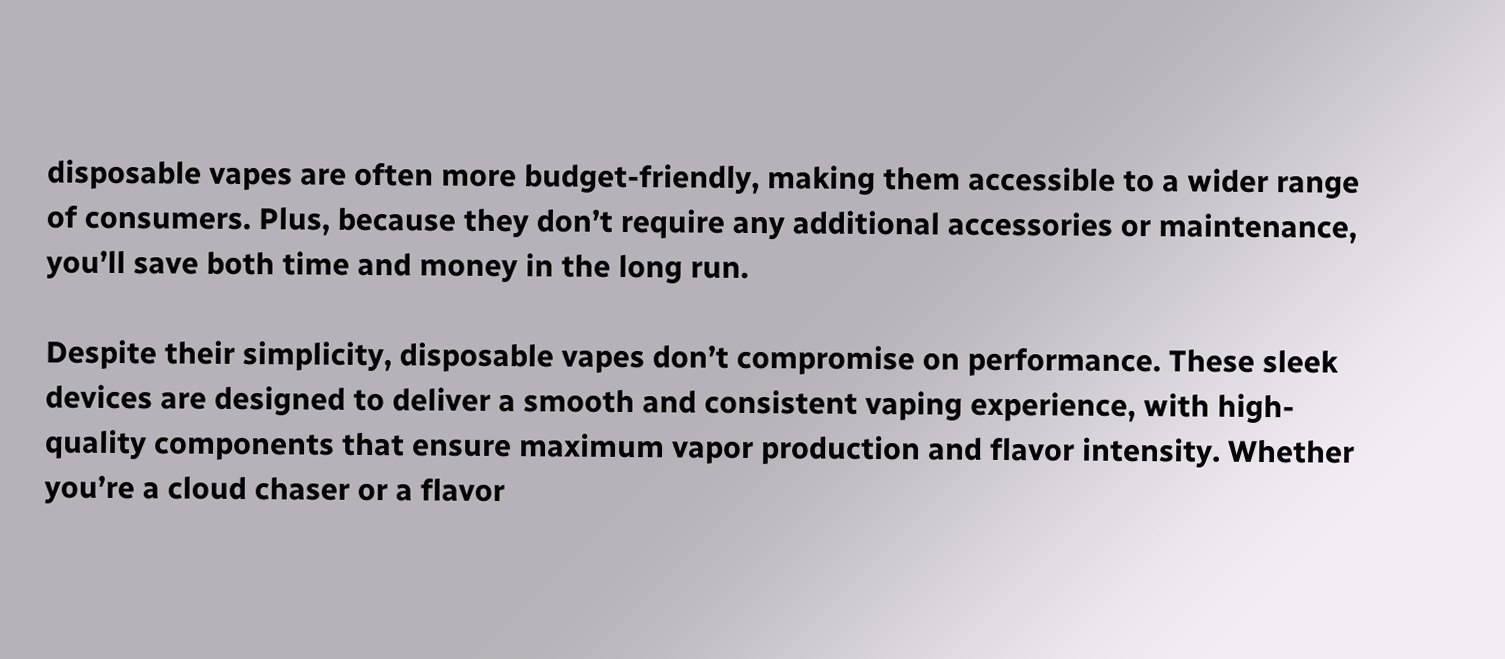disposable vapes are often more budget-friendly, making them accessible to a wider range of consumers. Plus, because they don’t require any additional accessories or maintenance, you’ll save both time and money in the long run.

Despite their simplicity, disposable vapes don’t compromise on performance. These sleek devices are designed to deliver a smooth and consistent vaping experience, with high-quality components that ensure maximum vapor production and flavor intensity. Whether you’re a cloud chaser or a flavor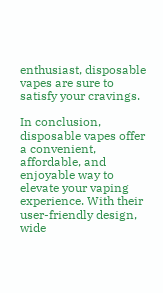enthusiast, disposable vapes are sure to satisfy your cravings.

In conclusion, disposable vapes offer a convenient, affordable, and enjoyable way to elevate your vaping experience. With their user-friendly design, wide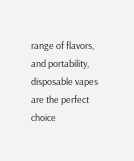range of flavors, and portability, disposable vapes are the perfect choice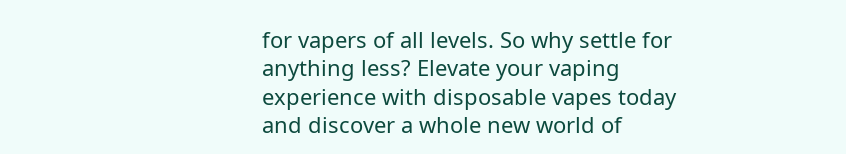for vapers of all levels. So why settle for anything less? Elevate your vaping experience with disposable vapes today and discover a whole new world of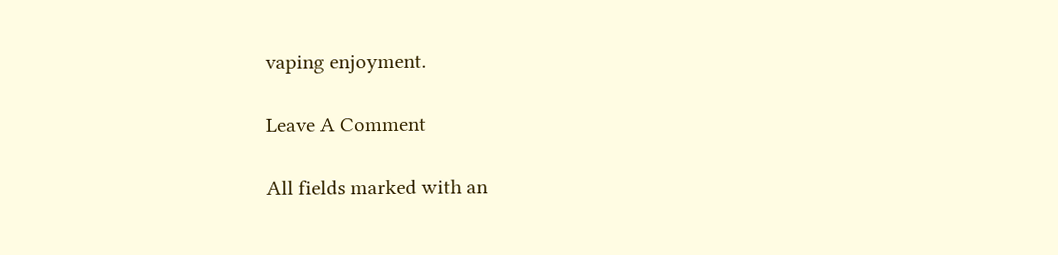vaping enjoyment.

Leave A Comment

All fields marked with an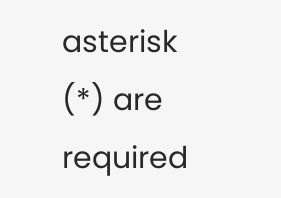asterisk (*) are required